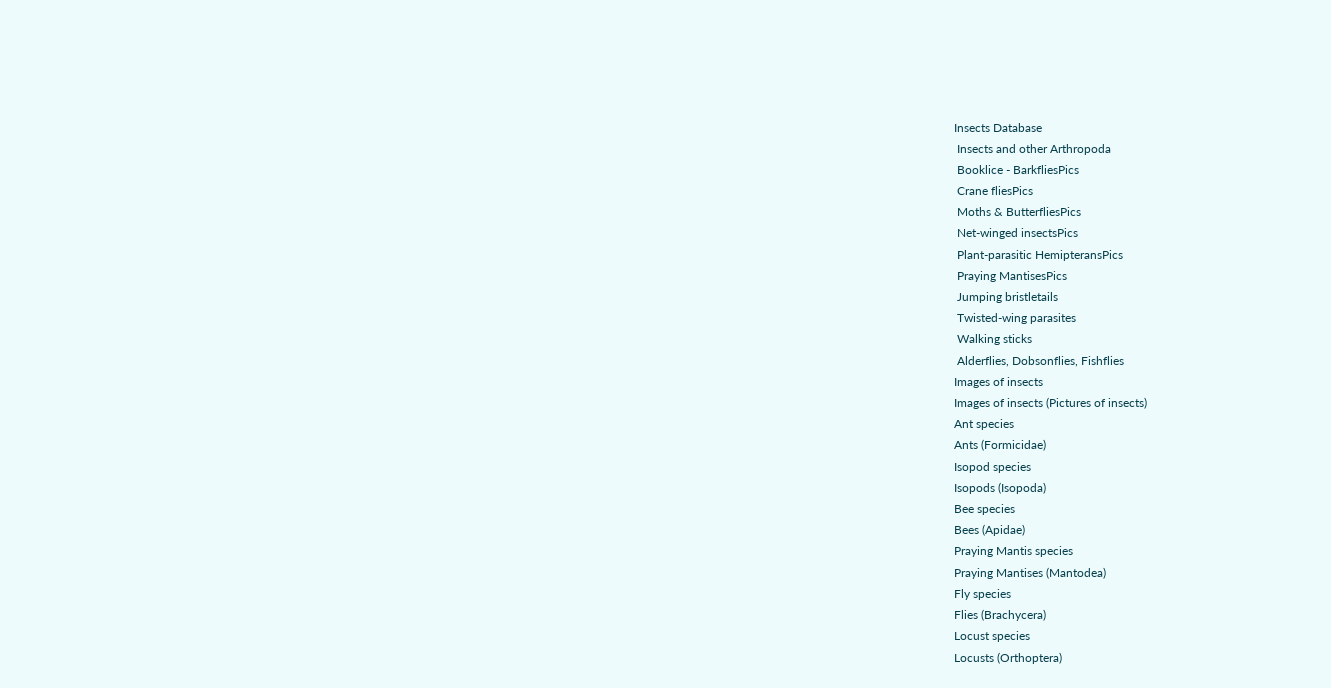Insects Database
 Insects and other Arthropoda
 Booklice - BarkfliesPics
 Crane fliesPics
 Moths & ButterfliesPics
 Net-winged insectsPics
 Plant-parasitic HemipteransPics
 Praying MantisesPics
 Jumping bristletails
 Twisted-wing parasites
 Walking sticks
 Alderflies, Dobsonflies, Fishflies
Images of insects
Images of insects (Pictures of insects)
Ant species
Ants (Formicidae)
Isopod species
Isopods (Isopoda)
Bee species
Bees (Apidae)
Praying Mantis species
Praying Mantises (Mantodea)
Fly species
Flies (Brachycera)
Locust species
Locusts (Orthoptera)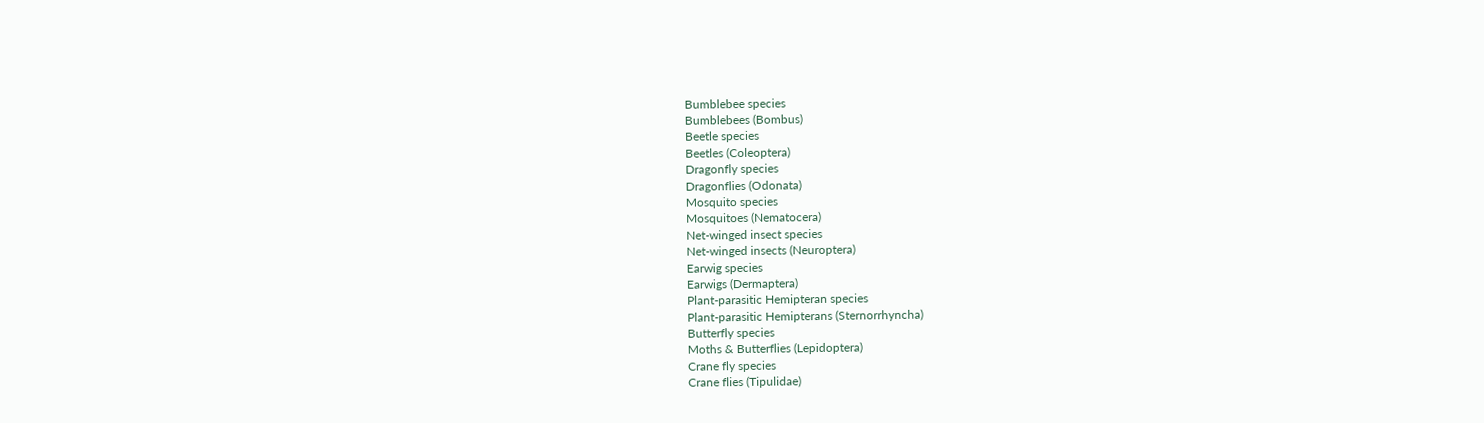Bumblebee species
Bumblebees (Bombus)
Beetle species
Beetles (Coleoptera)
Dragonfly species
Dragonflies (Odonata)
Mosquito species
Mosquitoes (Nematocera)
Net-winged insect species
Net-winged insects (Neuroptera)
Earwig species
Earwigs (Dermaptera)
Plant-parasitic Hemipteran species
Plant-parasitic Hemipterans (Sternorrhyncha)
Butterfly species
Moths & Butterflies (Lepidoptera)
Crane fly species
Crane flies (Tipulidae)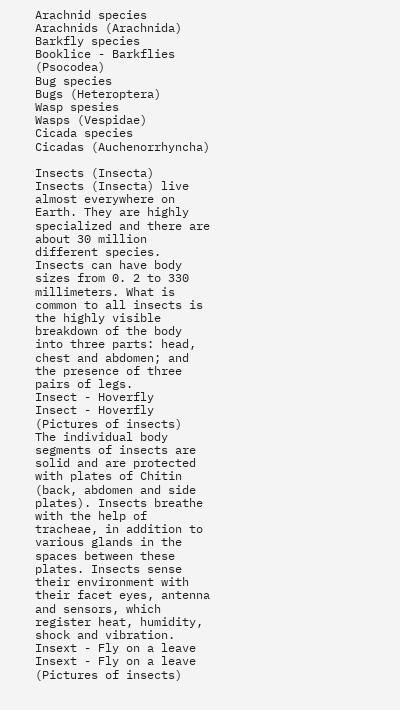Arachnid species
Arachnids (Arachnida)
Barkfly species
Booklice - Barkflies (Psocodea)
Bug species
Bugs (Heteroptera)
Wasp spesies
Wasps (Vespidae)
Cicada species
Cicadas (Auchenorrhyncha)

Insects (Insecta)
Insects (Insecta) live almost everywhere on Earth. They are highly specialized and there are about 30 million different species. Insects can have body sizes from 0. 2 to 330 millimeters. What is common to all insects is the highly visible breakdown of the body into three parts: head, chest and abdomen; and the presence of three pairs of legs.
Insect - Hoverfly
Insect - Hoverfly (Pictures of insects)
The individual body segments of insects are solid and are protected with plates of Chitin (back, abdomen and side plates). Insects breathe with the help of tracheae, in addition to various glands in the spaces between these plates. Insects sense their environment with their facet eyes, antenna and sensors, which register heat, humidity, shock and vibration.
Insext - Fly on a leave
Insext - Fly on a leave (Pictures of insects)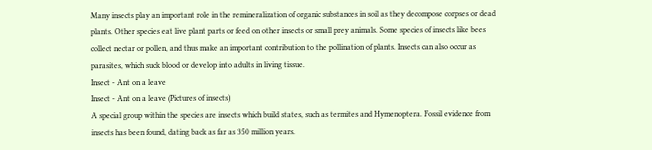Many insects play an important role in the remineralization of organic substances in soil as they decompose corpses or dead plants. Other species eat live plant parts or feed on other insects or small prey animals. Some species of insects like bees collect nectar or pollen, and thus make an important contribution to the pollination of plants. Insects can also occur as parasites, which suck blood or develop into adults in living tissue.
Insect - Ant on a leave
Insect - Ant on a leave (Pictures of insects)
A special group within the species are insects which build states, such as termites and Hymenoptera. Fossil evidence from insects has been found, dating back as far as 350 million years.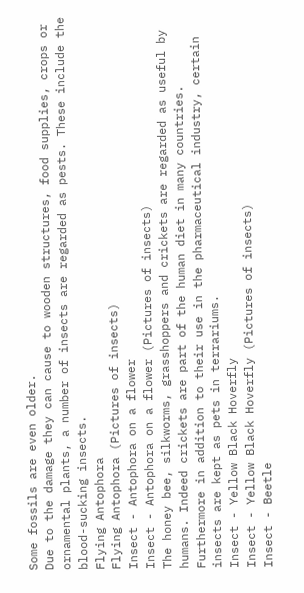Some fossils are even older.
Due to the damage they can cause to wooden structures, food supplies, crops or ornamental plants, a number of insects are regarded as pests. These include the blood-sucking insects.
Flying Antophora
Flying Antophora (Pictures of insects)
Insect - Antophora on a flower
Insect - Antophora on a flower (Pictures of insects)
The honey bee, silkworms, grasshoppers and crickets are regarded as useful by humans. Indeed crickets are part of the human diet in many countries. Furthermore in addition to their use in the pharmaceutical industry, certain insects are kept as pets in terrariums.
Insect - Yellow Black Hoverfly
Insect - Yellow Black Hoverfly (Pictures of insects)
Insect - Beetle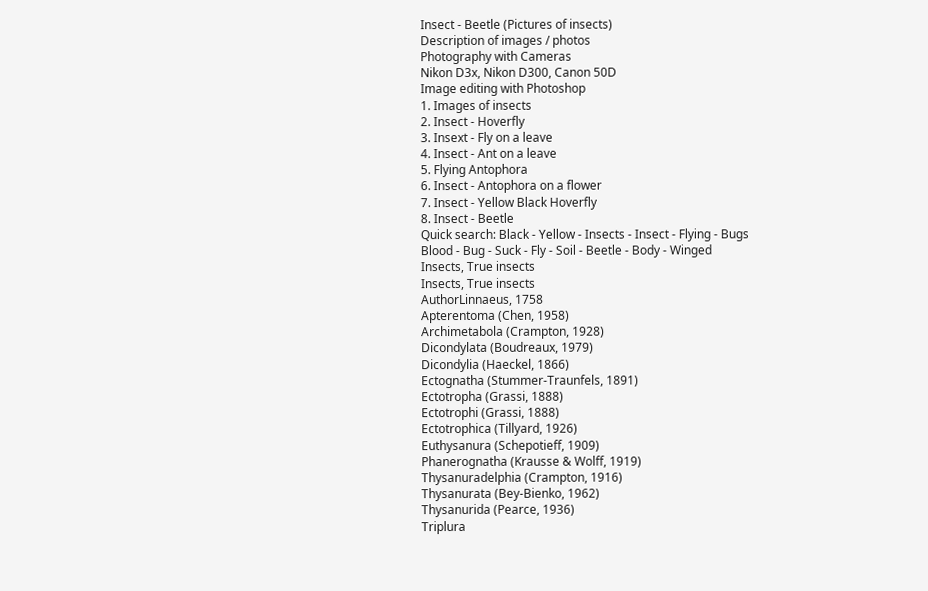Insect - Beetle (Pictures of insects)
Description of images / photos
Photography with Cameras
Nikon D3x, Nikon D300, Canon 50D
Image editing with Photoshop
1. Images of insects
2. Insect - Hoverfly
3. Insext - Fly on a leave
4. Insect - Ant on a leave
5. Flying Antophora
6. Insect - Antophora on a flower
7. Insect - Yellow Black Hoverfly
8. Insect - Beetle
Quick search: Black - Yellow - Insects - Insect - Flying - Bugs
Blood - Bug - Suck - Fly - Soil - Beetle - Body - Winged
Insects, True insects
Insects, True insects
AuthorLinnaeus, 1758
Apterentoma (Chen, 1958)
Archimetabola (Crampton, 1928)
Dicondylata (Boudreaux, 1979)
Dicondylia (Haeckel, 1866)
Ectognatha (Stummer-Traunfels, 1891)
Ectotropha (Grassi, 1888)
Ectotrophi (Grassi, 1888)
Ectotrophica (Tillyard, 1926)
Euthysanura (Schepotieff, 1909)
Phanerognatha (Krausse & Wolff, 1919)
Thysanuradelphia (Crampton, 1916)
Thysanurata (Bey-Bienko, 1962)
Thysanurida (Pearce, 1936)
Triplura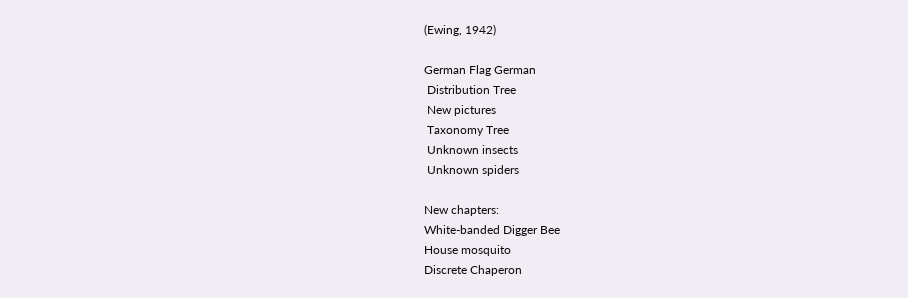(Ewing, 1942)

German Flag German
 Distribution Tree
 New pictures
 Taxonomy Tree
 Unknown insects
 Unknown spiders

New chapters:
White-banded Digger Bee
House mosquito
Discrete Chaperon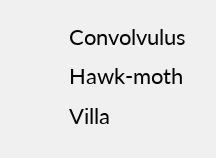Convolvulus Hawk-moth
Villa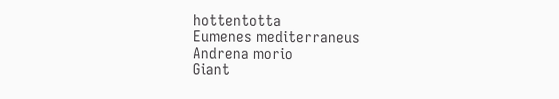hottentotta
Eumenes mediterraneus
Andrena morio
Giant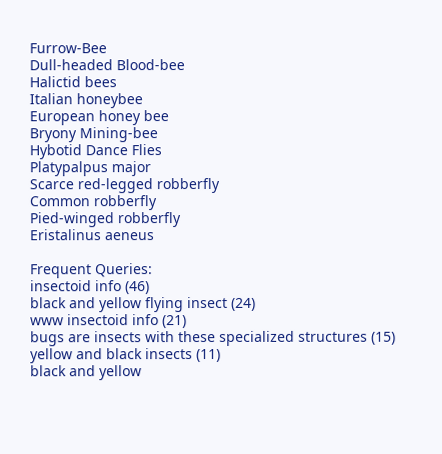Furrow-Bee
Dull-headed Blood-bee
Halictid bees
Italian honeybee
European honey bee
Bryony Mining-bee
Hybotid Dance Flies
Platypalpus major
Scarce red-legged robberfly
Common robberfly
Pied-winged robberfly
Eristalinus aeneus

Frequent Queries:
insectoid info (46)
black and yellow flying insect (24)
www insectoid info (21)
bugs are insects with these specialized structures (15)
yellow and black insects (11)
black and yellow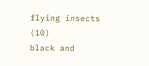flying insects (10)
black and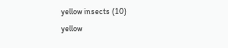yellow insects (10)
yellow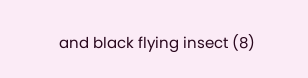and black flying insect (8)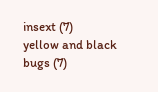insext (7)
yellow and black bugs (7)